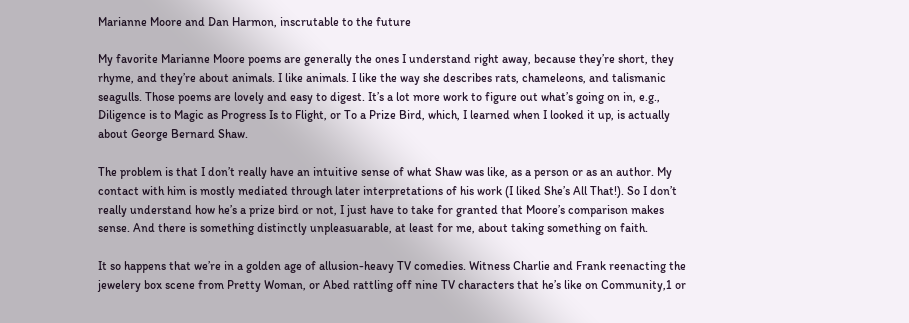Marianne Moore and Dan Harmon, inscrutable to the future

My favorite Marianne Moore poems are generally the ones I understand right away, because they’re short, they rhyme, and they’re about animals. I like animals. I like the way she describes rats, chameleons, and talismanic seagulls. Those poems are lovely and easy to digest. It’s a lot more work to figure out what’s going on in, e.g., Diligence is to Magic as Progress Is to Flight, or To a Prize Bird, which, I learned when I looked it up, is actually about George Bernard Shaw.

The problem is that I don’t really have an intuitive sense of what Shaw was like, as a person or as an author. My contact with him is mostly mediated through later interpretations of his work (I liked She’s All That!). So I don’t really understand how he’s a prize bird or not, I just have to take for granted that Moore’s comparison makes sense. And there is something distinctly unpleasuarable, at least for me, about taking something on faith.

It so happens that we’re in a golden age of allusion-heavy TV comedies. Witness Charlie and Frank reenacting the jewelery box scene from Pretty Woman, or Abed rattling off nine TV characters that he’s like on Community,1 or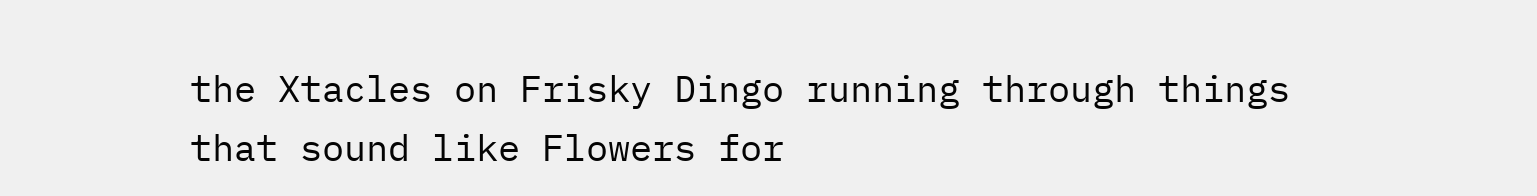the Xtacles on Frisky Dingo running through things that sound like Flowers for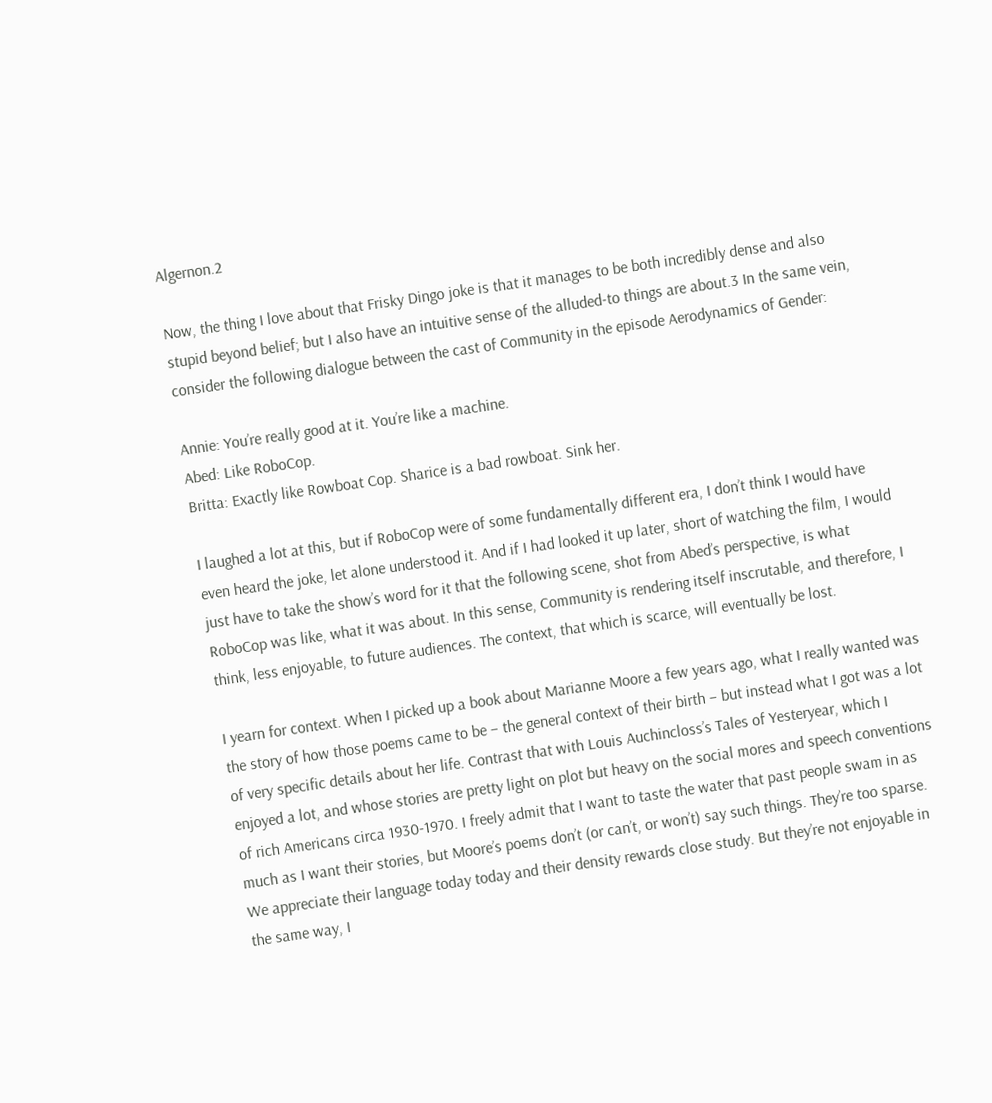Algernon.2

Now, the thing I love about that Frisky Dingo joke is that it manages to be both incredibly dense and also stupid beyond belief; but I also have an intuitive sense of the alluded-to things are about.3 In the same vein, consider the following dialogue between the cast of Community in the episode Aerodynamics of Gender:

Annie: You’re really good at it. You’re like a machine.
Abed: Like RoboCop.
Britta: Exactly like Rowboat Cop. Sharice is a bad rowboat. Sink her.

I laughed a lot at this, but if RoboCop were of some fundamentally different era, I don’t think I would have even heard the joke, let alone understood it. And if I had looked it up later, short of watching the film, I would just have to take the show’s word for it that the following scene, shot from Abed’s perspective, is what RoboCop was like, what it was about. In this sense, Community is rendering itself inscrutable, and therefore, I think, less enjoyable, to future audiences. The context, that which is scarce, will eventually be lost.

I yearn for context. When I picked up a book about Marianne Moore a few years ago, what I really wanted was the story of how those poems came to be – the general context of their birth – but instead what I got was a lot of very specific details about her life. Contrast that with Louis Auchincloss’s Tales of Yesteryear, which I enjoyed a lot, and whose stories are pretty light on plot but heavy on the social mores and speech conventions of rich Americans circa 1930-1970. I freely admit that I want to taste the water that past people swam in as much as I want their stories, but Moore’s poems don’t (or can’t, or won’t) say such things. They’re too sparse. We appreciate their language today today and their density rewards close study. But they’re not enjoyable in the same way, I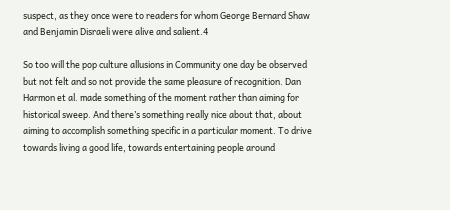suspect, as they once were to readers for whom George Bernard Shaw and Benjamin Disraeli were alive and salient.4

So too will the pop culture allusions in Community one day be observed but not felt and so not provide the same pleasure of recognition. Dan Harmon et al. made something of the moment rather than aiming for historical sweep. And there’s something really nice about that, about aiming to accomplish something specific in a particular moment. To drive towards living a good life, towards entertaining people around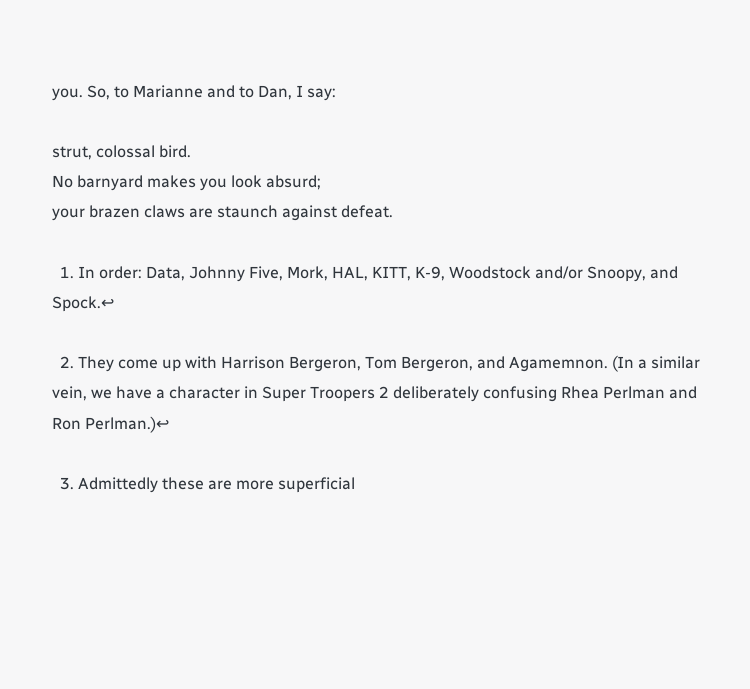you. So, to Marianne and to Dan, I say:

strut, colossal bird.
No barnyard makes you look absurd;
your brazen claws are staunch against defeat.

  1. In order: Data, Johnny Five, Mork, HAL, KITT, K-9, Woodstock and/or Snoopy, and Spock.↩

  2. They come up with Harrison Bergeron, Tom Bergeron, and Agamemnon. (In a similar vein, we have a character in Super Troopers 2 deliberately confusing Rhea Perlman and Ron Perlman.)↩

  3. Admittedly these are more superficial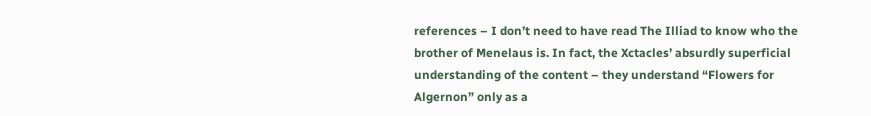references – I don’t need to have read The Illiad to know who the brother of Menelaus is. In fact, the Xctacles’ absurdly superficial understanding of the content – they understand “Flowers for Algernon” only as a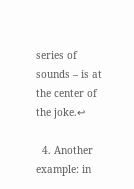series of sounds – is at the center of the joke.↩

  4. Another example: in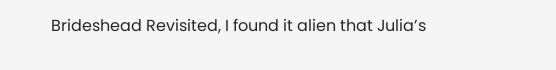Brideshead Revisited, I found it alien that Julia’s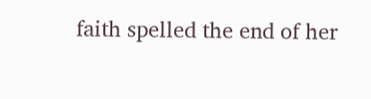faith spelled the end of her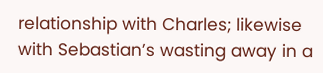relationship with Charles; likewise with Sebastian’s wasting away in a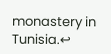monastery in Tunisia.↩